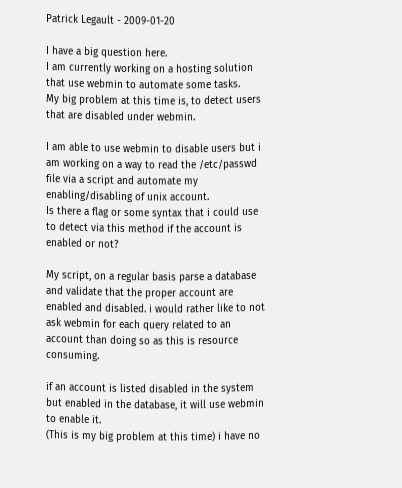Patrick Legault - 2009-01-20

I have a big question here.
I am currently working on a hosting solution that use webmin to automate some tasks.
My big problem at this time is, to detect users that are disabled under webmin.

I am able to use webmin to disable users but i am working on a way to read the /etc/passwd file via a script and automate my enabling/disabling of unix account.
Is there a flag or some syntax that i could use to detect via this method if the account is enabled or not?

My script, on a regular basis parse a database and validate that the proper account are enabled and disabled. i would rather like to not ask webmin for each query related to an account than doing so as this is resource consuming.

if an account is listed disabled in the system but enabled in the database, it will use webmin to enable it.
(This is my big problem at this time) i have no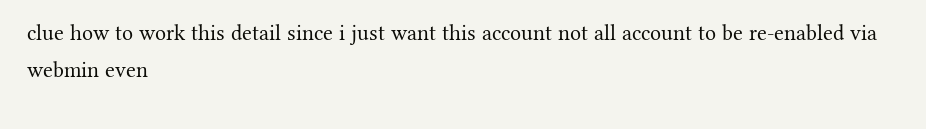clue how to work this detail since i just want this account not all account to be re-enabled via webmin even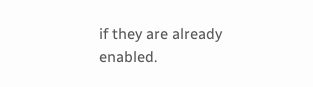if they are already enabled.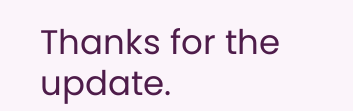Thanks for the update.